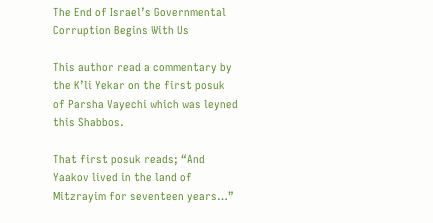The End of Israel’s Governmental Corruption Begins With Us

This author read a commentary by the K’li Yekar on the first posuk of Parsha Vayechi which was leyned this Shabbos.

That first posuk reads; “And Yaakov lived in the land of Mitzrayim for seventeen years…”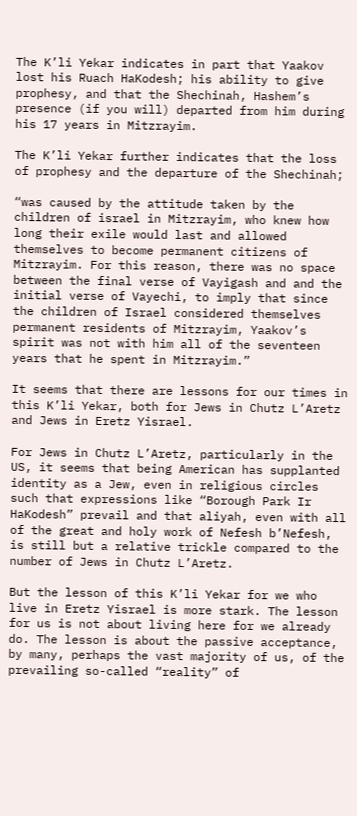The K’li Yekar indicates in part that Yaakov lost his Ruach HaKodesh; his ability to give prophesy, and that the Shechinah, Hashem’s presence (if you will) departed from him during his 17 years in Mitzrayim.

The K’li Yekar further indicates that the loss of prophesy and the departure of the Shechinah;

“was caused by the attitude taken by the children of israel in Mitzrayim, who knew how long their exile would last and allowed themselves to become permanent citizens of Mitzrayim. For this reason, there was no space between the final verse of Vayigash and and the initial verse of Vayechi, to imply that since the children of Israel considered themselves permanent residents of Mitzrayim, Yaakov’s spirit was not with him all of the seventeen years that he spent in Mitzrayim.”

It seems that there are lessons for our times in this K’li Yekar, both for Jews in Chutz L’Aretz and Jews in Eretz Yisrael.

For Jews in Chutz L’Aretz, particularly in the US, it seems that being American has supplanted identity as a Jew, even in religious circles such that expressions like “Borough Park Ir HaKodesh” prevail and that aliyah, even with all of the great and holy work of Nefesh b’Nefesh, is still but a relative trickle compared to the number of Jews in Chutz L’Aretz.

But the lesson of this K’li Yekar for we who live in Eretz Yisrael is more stark. The lesson for us is not about living here for we already do. The lesson is about the passive acceptance, by many, perhaps the vast majority of us, of the prevailing so-called “reality” of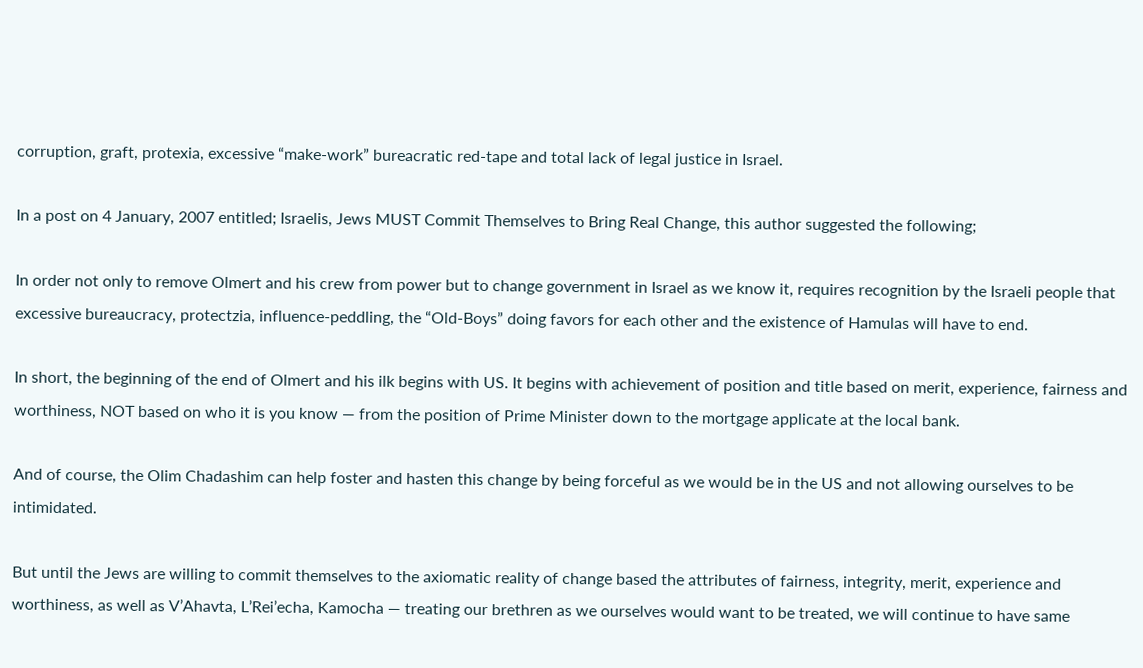corruption, graft, protexia, excessive “make-work” bureacratic red-tape and total lack of legal justice in Israel.

In a post on 4 January, 2007 entitled; Israelis, Jews MUST Commit Themselves to Bring Real Change, this author suggested the following;

In order not only to remove Olmert and his crew from power but to change government in Israel as we know it, requires recognition by the Israeli people that excessive bureaucracy, protectzia, influence-peddling, the “Old-Boys” doing favors for each other and the existence of Hamulas will have to end.

In short, the beginning of the end of Olmert and his ilk begins with US. It begins with achievement of position and title based on merit, experience, fairness and worthiness, NOT based on who it is you know — from the position of Prime Minister down to the mortgage applicate at the local bank.

And of course, the Olim Chadashim can help foster and hasten this change by being forceful as we would be in the US and not allowing ourselves to be intimidated.

But until the Jews are willing to commit themselves to the axiomatic reality of change based the attributes of fairness, integrity, merit, experience and worthiness, as well as V’Ahavta, L’Rei’echa, Kamocha — treating our brethren as we ourselves would want to be treated, we will continue to have same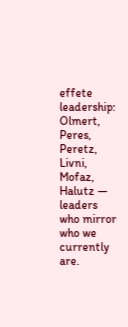effete leadership: Olmert, Peres, Peretz, Livni, Mofaz, Halutz — leaders who mirror who we currently are.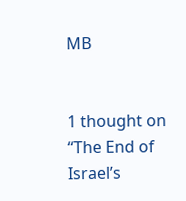MB


1 thought on “The End of Israel’s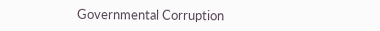Governmental Corruption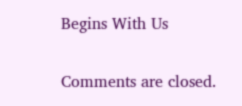Begins With Us

Comments are closed.